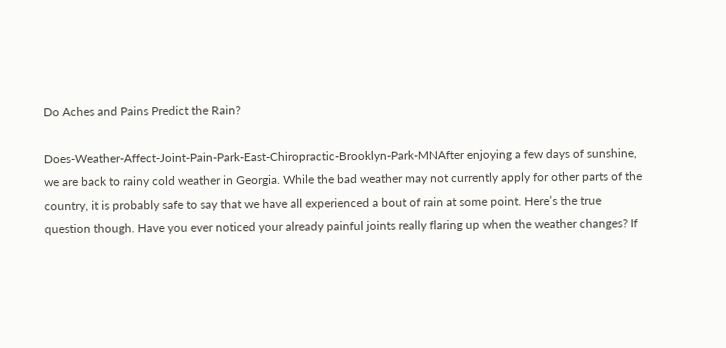Do Aches and Pains Predict the Rain?

Does-Weather-Affect-Joint-Pain-Park-East-Chiropractic-Brooklyn-Park-MNAfter enjoying a few days of sunshine, we are back to rainy cold weather in Georgia. While the bad weather may not currently apply for other parts of the country, it is probably safe to say that we have all experienced a bout of rain at some point. Here’s the true question though. Have you ever noticed your already painful joints really flaring up when the weather changes? If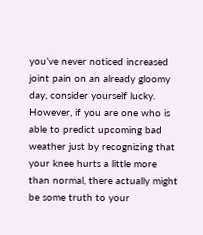you’ve never noticed increased joint pain on an already gloomy day, consider yourself lucky. However, if you are one who is able to predict upcoming bad weather just by recognizing that your knee hurts a little more than normal, there actually might be some truth to your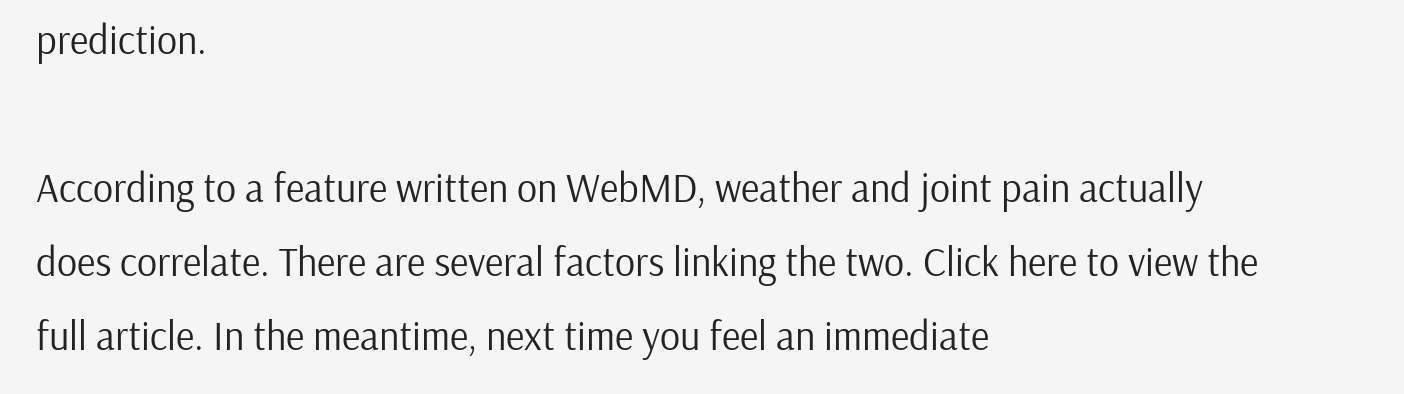prediction.

According to a feature written on WebMD, weather and joint pain actually does correlate. There are several factors linking the two. Click here to view the full article. In the meantime, next time you feel an immediate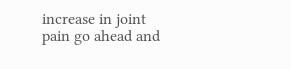increase in joint pain go ahead and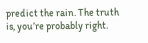predict the rain. The truth is, you’re probably right.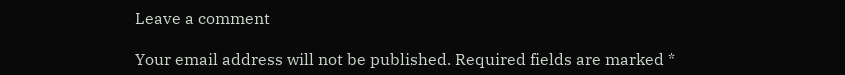Leave a comment

Your email address will not be published. Required fields are marked *